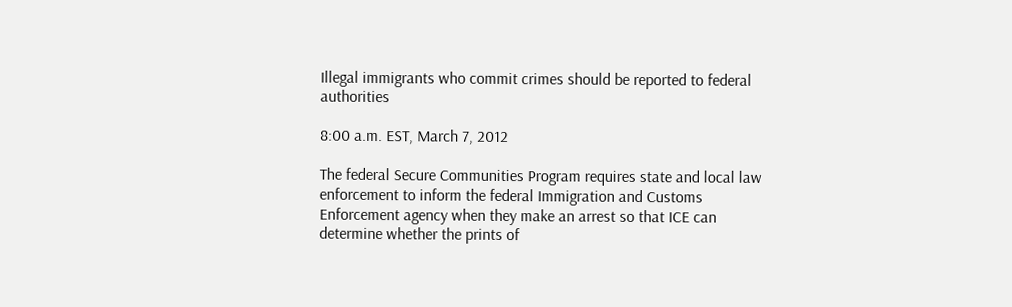Illegal immigrants who commit crimes should be reported to federal authorities

8:00 a.m. EST, March 7, 2012

The federal Secure Communities Program requires state and local law enforcement to inform the federal Immigration and Customs Enforcement agency when they make an arrest so that ICE can determine whether the prints of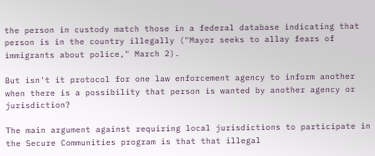the person in custody match those in a federal database indicating that person is in the country illegally ("Mayor seeks to allay fears of immigrants about police," March 2).

But isn't it protocol for one law enforcement agency to inform another when there is a possibility that person is wanted by another agency or jurisdiction?

The main argument against requiring local jurisdictions to participate in the Secure Communities program is that that illegal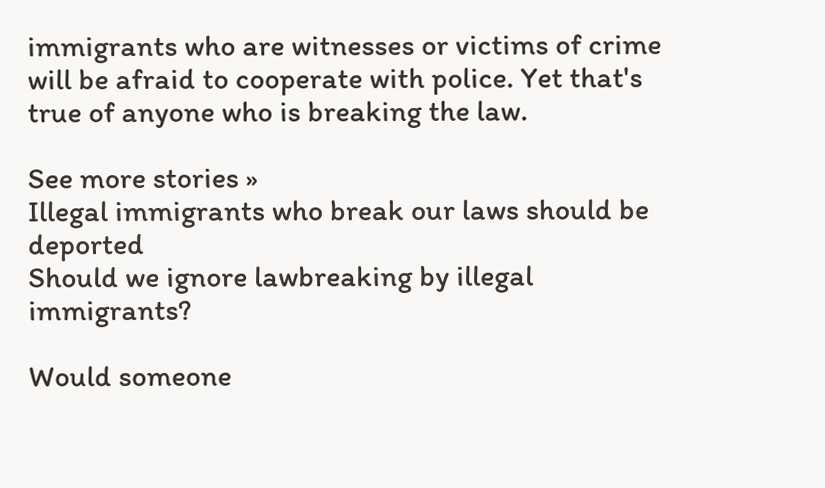immigrants who are witnesses or victims of crime will be afraid to cooperate with police. Yet that's true of anyone who is breaking the law.

See more stories »
Illegal immigrants who break our laws should be deported
Should we ignore lawbreaking by illegal immigrants?

Would someone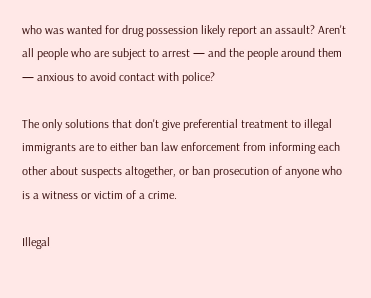who was wanted for drug possession likely report an assault? Aren't all people who are subject to arrest — and the people around them — anxious to avoid contact with police?

The only solutions that don't give preferential treatment to illegal immigrants are to either ban law enforcement from informing each other about suspects altogether, or ban prosecution of anyone who is a witness or victim of a crime.

Illegal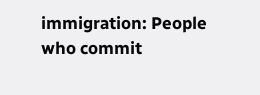immigration: People who commit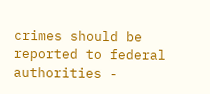crimes should be reported to federal authorities -